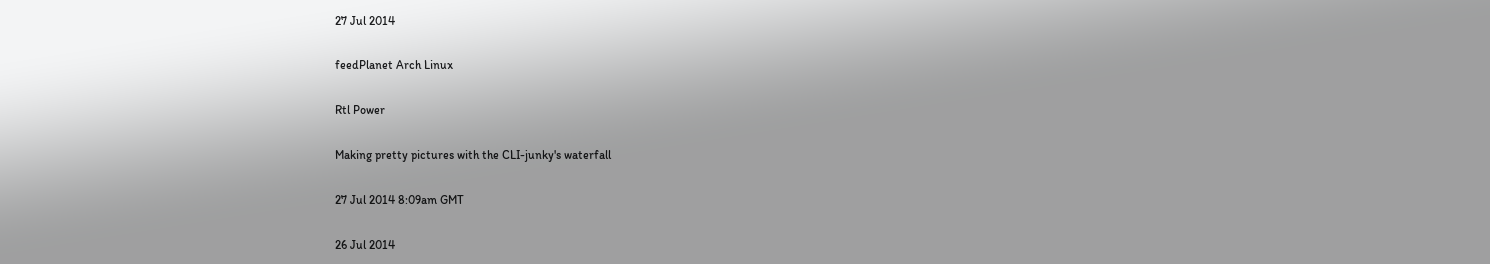27 Jul 2014

feedPlanet Arch Linux

Rtl Power

Making pretty pictures with the CLI-junky's waterfall

27 Jul 2014 8:09am GMT

26 Jul 2014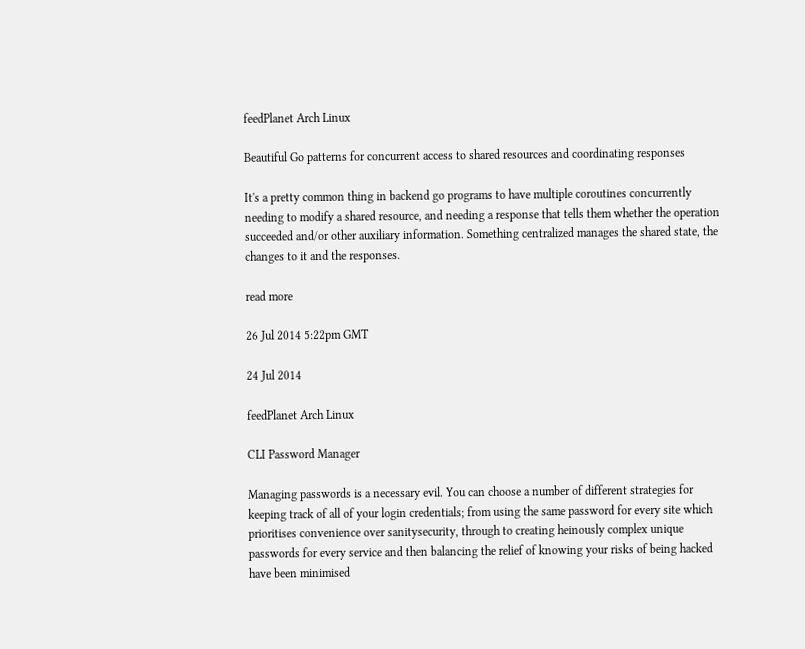feedPlanet Arch Linux

Beautiful Go patterns for concurrent access to shared resources and coordinating responses

It's a pretty common thing in backend go programs to have multiple coroutines concurrently needing to modify a shared resource, and needing a response that tells them whether the operation succeeded and/or other auxiliary information. Something centralized manages the shared state, the changes to it and the responses.

read more

26 Jul 2014 5:22pm GMT

24 Jul 2014

feedPlanet Arch Linux

CLI Password Manager

Managing passwords is a necessary evil. You can choose a number of different strategies for keeping track of all of your login credentials; from using the same password for every site which prioritises convenience over sanitysecurity, through to creating heinously complex unique passwords for every service and then balancing the relief of knowing your risks of being hacked have been minimised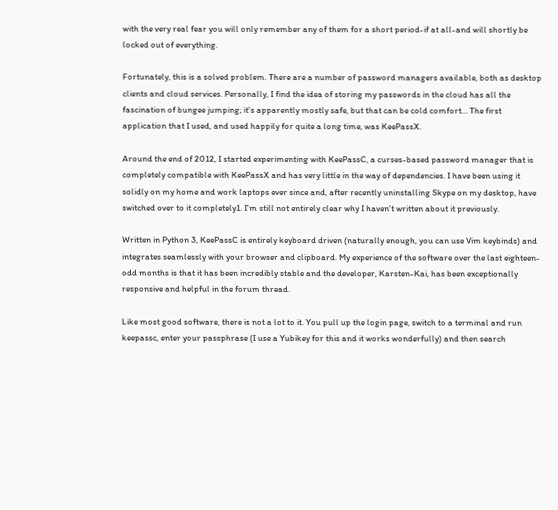with the very real fear you will only remember any of them for a short period-if at all-and will shortly be locked out of everything.

Fortunately, this is a solved problem. There are a number of password managers available, both as desktop clients and cloud services. Personally, I find the idea of storing my passwords in the cloud has all the fascination of bungee jumping; it's apparently mostly safe, but that can be cold comfort… The first application that I used, and used happily for quite a long time, was KeePassX.

Around the end of 2012, I started experimenting with KeePassC, a curses-based password manager that is completely compatible with KeePassX and has very little in the way of dependencies. I have been using it solidly on my home and work laptops ever since and, after recently uninstalling Skype on my desktop, have switched over to it completely1. I'm still not entirely clear why I haven't written about it previously.

Written in Python 3, KeePassC is entirely keyboard driven (naturally enough, you can use Vim keybinds) and integrates seamlessly with your browser and clipboard. My experience of the software over the last eighteen-odd months is that it has been incredibly stable and the developer, Karsten-Kai, has been exceptionally responsive and helpful in the forum thread.

Like most good software, there is not a lot to it. You pull up the login page, switch to a terminal and run keepassc, enter your passphrase (I use a Yubikey for this and it works wonderfully) and then search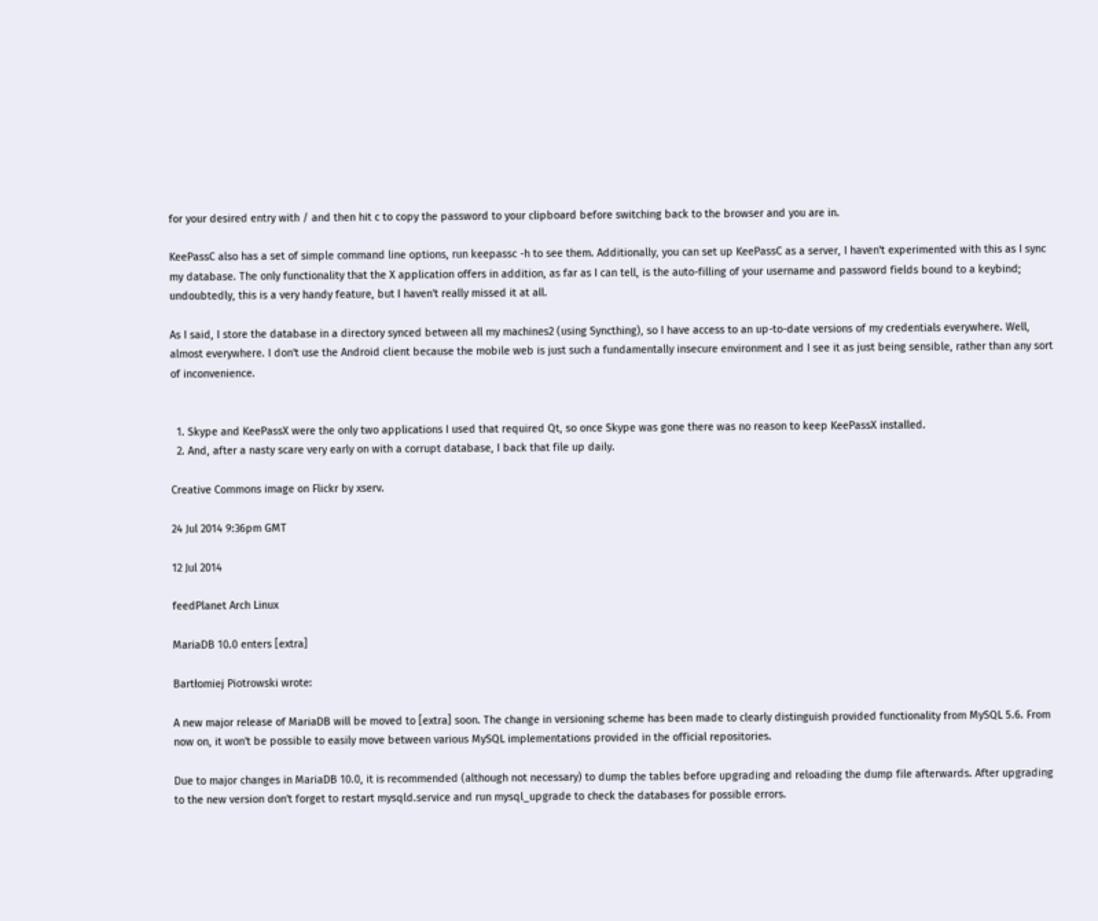for your desired entry with / and then hit c to copy the password to your clipboard before switching back to the browser and you are in.

KeePassC also has a set of simple command line options, run keepassc -h to see them. Additionally, you can set up KeePassC as a server, I haven't experimented with this as I sync my database. The only functionality that the X application offers in addition, as far as I can tell, is the auto-filling of your username and password fields bound to a keybind; undoubtedly, this is a very handy feature, but I haven't really missed it at all.

As I said, I store the database in a directory synced between all my machines2 (using Syncthing), so I have access to an up-to-date versions of my credentials everywhere. Well, almost everywhere. I don't use the Android client because the mobile web is just such a fundamentally insecure environment and I see it as just being sensible, rather than any sort of inconvenience.


  1. Skype and KeePassX were the only two applications I used that required Qt, so once Skype was gone there was no reason to keep KeePassX installed.
  2. And, after a nasty scare very early on with a corrupt database, I back that file up daily.

Creative Commons image on Flickr by xserv.

24 Jul 2014 9:36pm GMT

12 Jul 2014

feedPlanet Arch Linux

MariaDB 10.0 enters [extra]

Bartłomiej Piotrowski wrote:

A new major release of MariaDB will be moved to [extra] soon. The change in versioning scheme has been made to clearly distinguish provided functionality from MySQL 5.6. From now on, it won't be possible to easily move between various MySQL implementations provided in the official repositories.

Due to major changes in MariaDB 10.0, it is recommended (although not necessary) to dump the tables before upgrading and reloading the dump file afterwards. After upgrading to the new version don't forget to restart mysqld.service and run mysql_upgrade to check the databases for possible errors.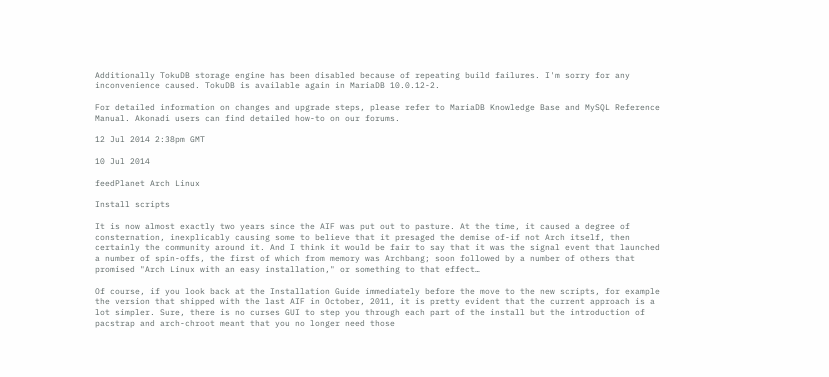Additionally TokuDB storage engine has been disabled because of repeating build failures. I'm sorry for any inconvenience caused. TokuDB is available again in MariaDB 10.0.12-2.

For detailed information on changes and upgrade steps, please refer to MariaDB Knowledge Base and MySQL Reference Manual. Akonadi users can find detailed how-to on our forums.

12 Jul 2014 2:38pm GMT

10 Jul 2014

feedPlanet Arch Linux

Install scripts

It is now almost exactly two years since the AIF was put out to pasture. At the time, it caused a degree of consternation, inexplicably causing some to believe that it presaged the demise of-if not Arch itself, then certainly the community around it. And I think it would be fair to say that it was the signal event that launched a number of spin-offs, the first of which from memory was Archbang; soon followed by a number of others that promised "Arch Linux with an easy installation," or something to that effect…

Of course, if you look back at the Installation Guide immediately before the move to the new scripts, for example the version that shipped with the last AIF in October, 2011, it is pretty evident that the current approach is a lot simpler. Sure, there is no curses GUI to step you through each part of the install but the introduction of pacstrap and arch-chroot meant that you no longer need those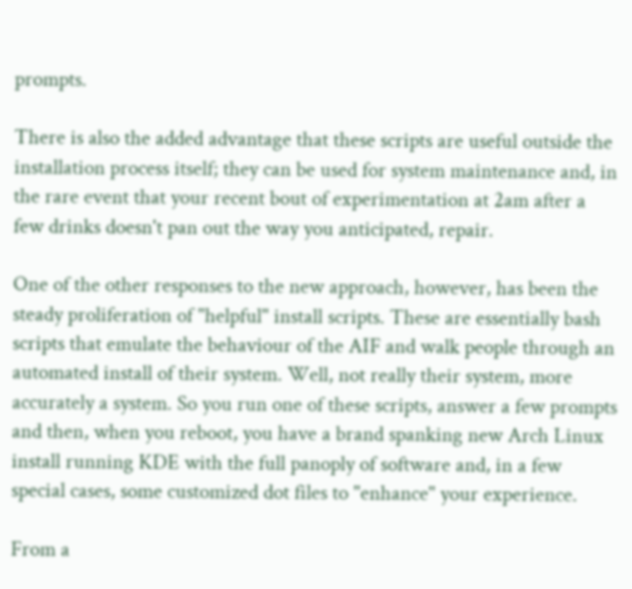prompts.

There is also the added advantage that these scripts are useful outside the installation process itself; they can be used for system maintenance and, in the rare event that your recent bout of experimentation at 2am after a few drinks doesn't pan out the way you anticipated, repair.

One of the other responses to the new approach, however, has been the steady proliferation of "helpful" install scripts. These are essentially bash scripts that emulate the behaviour of the AIF and walk people through an automated install of their system. Well, not really their system, more accurately a system. So you run one of these scripts, answer a few prompts and then, when you reboot, you have a brand spanking new Arch Linux install running KDE with the full panoply of software and, in a few special cases, some customized dot files to "enhance" your experience.

From a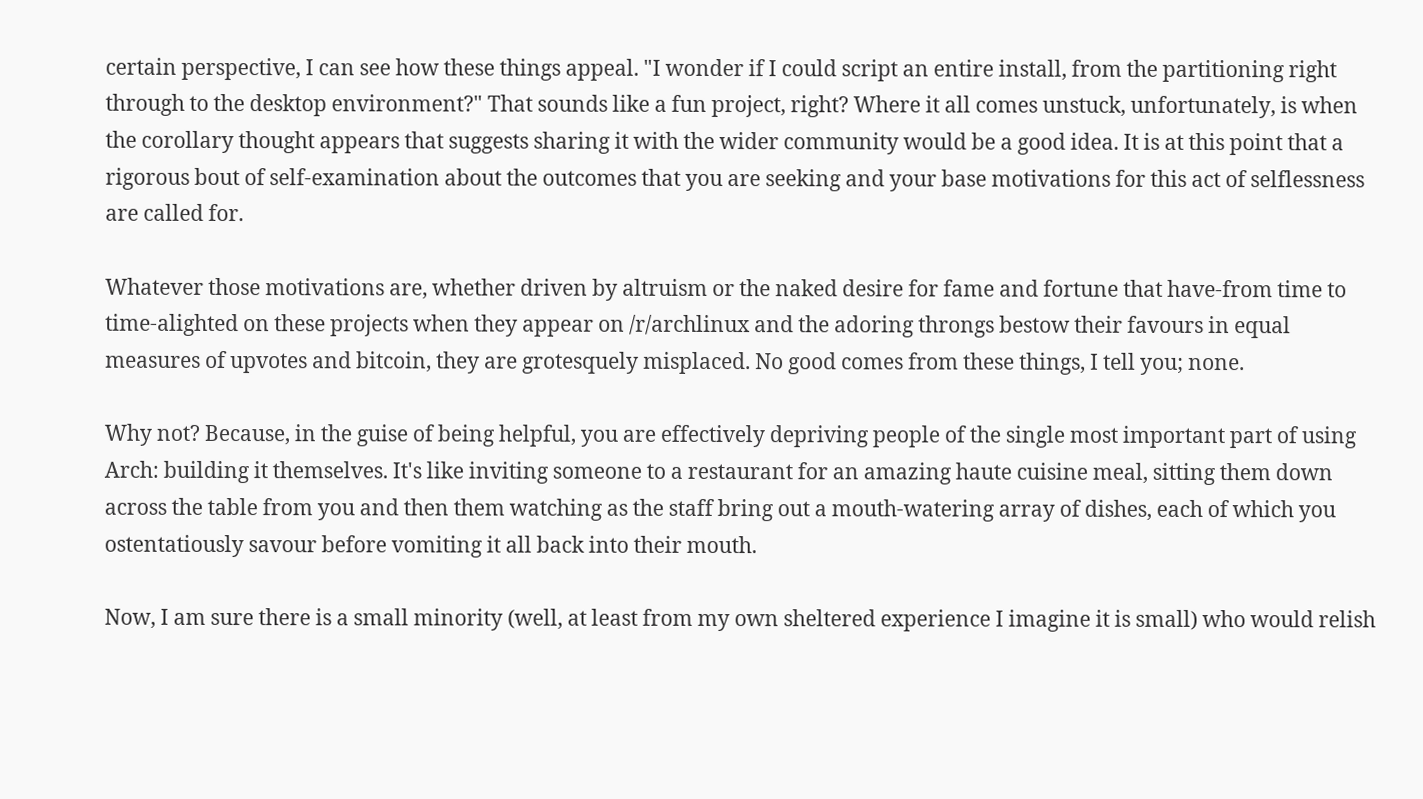certain perspective, I can see how these things appeal. "I wonder if I could script an entire install, from the partitioning right through to the desktop environment?" That sounds like a fun project, right? Where it all comes unstuck, unfortunately, is when the corollary thought appears that suggests sharing it with the wider community would be a good idea. It is at this point that a rigorous bout of self-examination about the outcomes that you are seeking and your base motivations for this act of selflessness are called for.

Whatever those motivations are, whether driven by altruism or the naked desire for fame and fortune that have-from time to time-alighted on these projects when they appear on /r/archlinux and the adoring throngs bestow their favours in equal measures of upvotes and bitcoin, they are grotesquely misplaced. No good comes from these things, I tell you; none.

Why not? Because, in the guise of being helpful, you are effectively depriving people of the single most important part of using Arch: building it themselves. It's like inviting someone to a restaurant for an amazing haute cuisine meal, sitting them down across the table from you and then them watching as the staff bring out a mouth-watering array of dishes, each of which you ostentatiously savour before vomiting it all back into their mouth.

Now, I am sure there is a small minority (well, at least from my own sheltered experience I imagine it is small) who would relish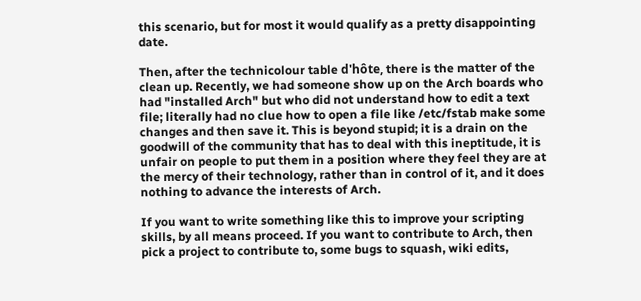this scenario, but for most it would qualify as a pretty disappointing date.

Then, after the technicolour table d'hôte, there is the matter of the clean up. Recently, we had someone show up on the Arch boards who had "installed Arch" but who did not understand how to edit a text file; literally had no clue how to open a file like /etc/fstab make some changes and then save it. This is beyond stupid; it is a drain on the goodwill of the community that has to deal with this ineptitude, it is unfair on people to put them in a position where they feel they are at the mercy of their technology, rather than in control of it, and it does nothing to advance the interests of Arch.

If you want to write something like this to improve your scripting skills, by all means proceed. If you want to contribute to Arch, then pick a project to contribute to, some bugs to squash, wiki edits,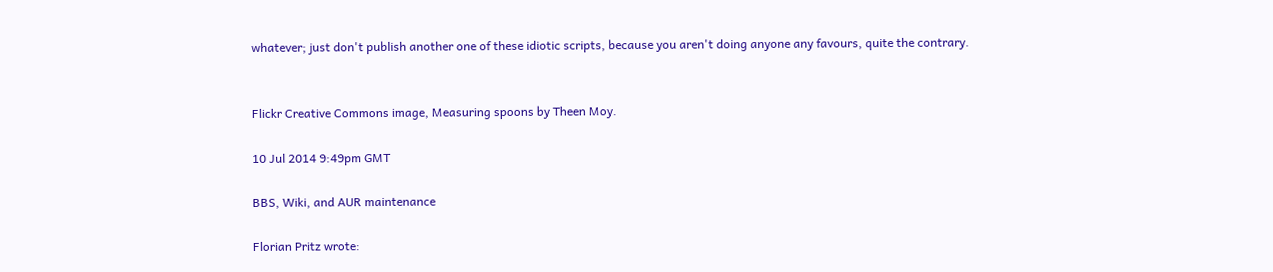whatever; just don't publish another one of these idiotic scripts, because you aren't doing anyone any favours, quite the contrary.


Flickr Creative Commons image, Measuring spoons by Theen Moy.

10 Jul 2014 9:49pm GMT

BBS, Wiki, and AUR maintenance

Florian Pritz wrote: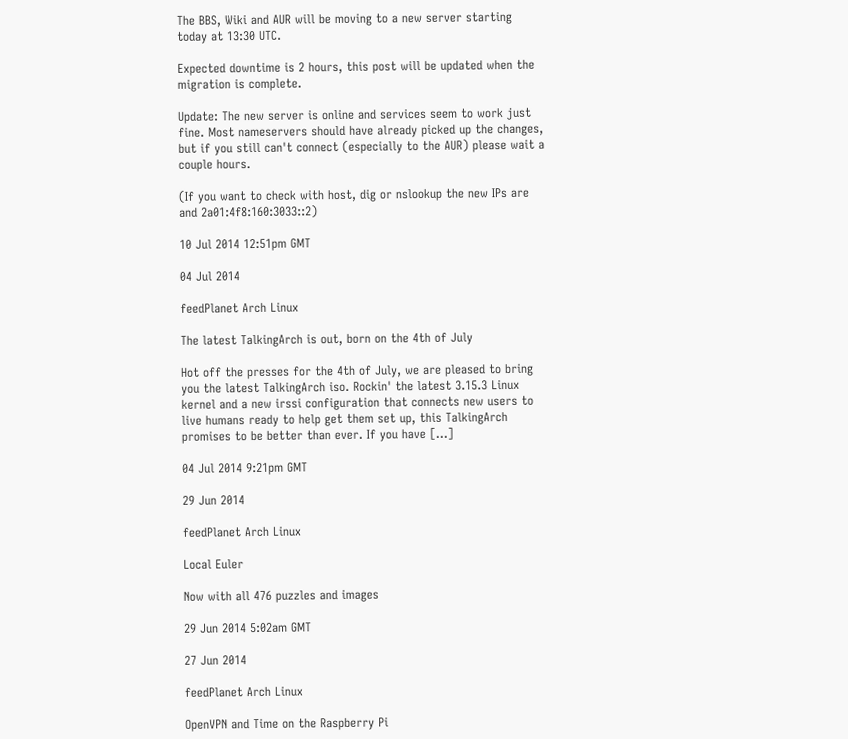The BBS, Wiki and AUR will be moving to a new server starting today at 13:30 UTC.

Expected downtime is 2 hours, this post will be updated when the migration is complete.

Update: The new server is online and services seem to work just fine. Most nameservers should have already picked up the changes, but if you still can't connect (especially to the AUR) please wait a couple hours.

(If you want to check with host, dig or nslookup the new IPs are and 2a01:4f8:160:3033::2)

10 Jul 2014 12:51pm GMT

04 Jul 2014

feedPlanet Arch Linux

The latest TalkingArch is out, born on the 4th of July

Hot off the presses for the 4th of July, we are pleased to bring you the latest TalkingArch iso. Rockin' the latest 3.15.3 Linux kernel and a new irssi configuration that connects new users to live humans ready to help get them set up, this TalkingArch promises to be better than ever. If you have [...]

04 Jul 2014 9:21pm GMT

29 Jun 2014

feedPlanet Arch Linux

Local Euler

Now with all 476 puzzles and images

29 Jun 2014 5:02am GMT

27 Jun 2014

feedPlanet Arch Linux

OpenVPN and Time on the Raspberry Pi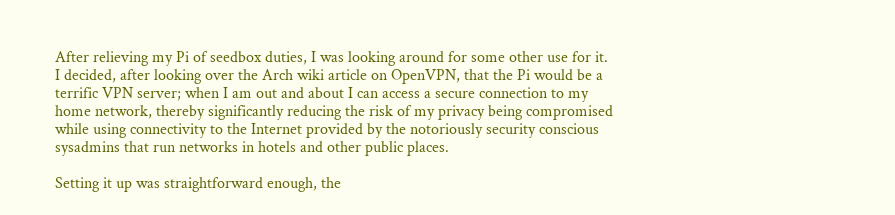After relieving my Pi of seedbox duties, I was looking around for some other use for it. I decided, after looking over the Arch wiki article on OpenVPN, that the Pi would be a terrific VPN server; when I am out and about I can access a secure connection to my home network, thereby significantly reducing the risk of my privacy being compromised while using connectivity to the Internet provided by the notoriously security conscious sysadmins that run networks in hotels and other public places.

Setting it up was straightforward enough, the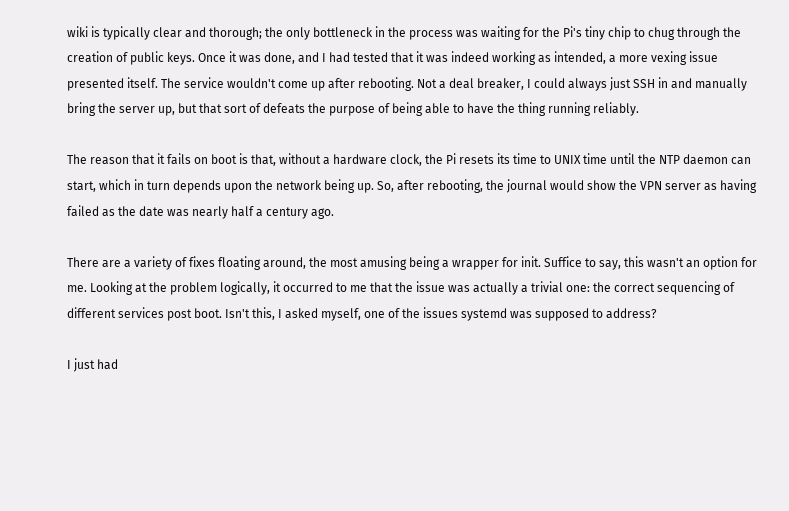wiki is typically clear and thorough; the only bottleneck in the process was waiting for the Pi's tiny chip to chug through the creation of public keys. Once it was done, and I had tested that it was indeed working as intended, a more vexing issue presented itself. The service wouldn't come up after rebooting. Not a deal breaker, I could always just SSH in and manually bring the server up, but that sort of defeats the purpose of being able to have the thing running reliably.

The reason that it fails on boot is that, without a hardware clock, the Pi resets its time to UNIX time until the NTP daemon can start, which in turn depends upon the network being up. So, after rebooting, the journal would show the VPN server as having failed as the date was nearly half a century ago.

There are a variety of fixes floating around, the most amusing being a wrapper for init. Suffice to say, this wasn't an option for me. Looking at the problem logically, it occurred to me that the issue was actually a trivial one: the correct sequencing of different services post boot. Isn't this, I asked myself, one of the issues systemd was supposed to address?

I just had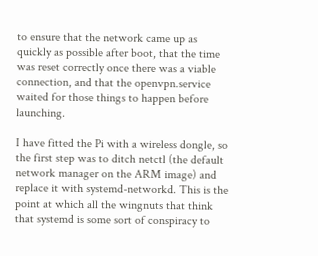to ensure that the network came up as quickly as possible after boot, that the time was reset correctly once there was a viable connection, and that the openvpn.service waited for those things to happen before launching.

I have fitted the Pi with a wireless dongle, so the first step was to ditch netctl (the default network manager on the ARM image) and replace it with systemd-networkd. This is the point at which all the wingnuts that think that systemd is some sort of conspiracy to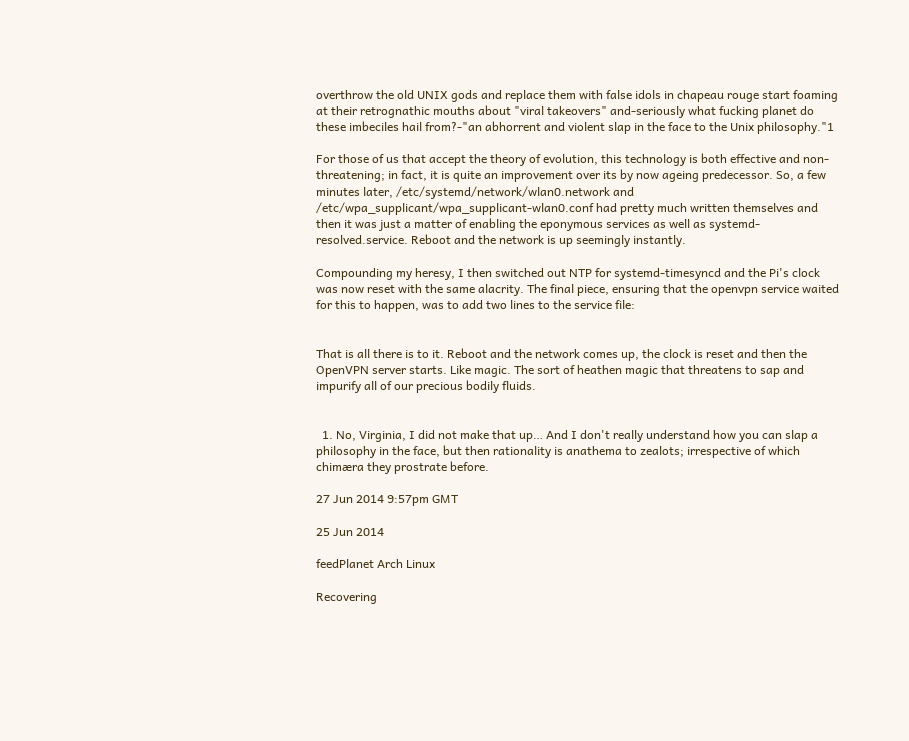overthrow the old UNIX gods and replace them with false idols in chapeau rouge start foaming at their retrognathic mouths about "viral takeovers" and-seriously what fucking planet do these imbeciles hail from?-"an abhorrent and violent slap in the face to the Unix philosophy."1

For those of us that accept the theory of evolution, this technology is both effective and non-threatening; in fact, it is quite an improvement over its by now ageing predecessor. So, a few minutes later, /etc/systemd/network/wlan0.network and /etc/wpa_supplicant/wpa_supplicant-wlan0.conf had pretty much written themselves and then it was just a matter of enabling the eponymous services as well as systemd-resolved.service. Reboot and the network is up seemingly instantly.

Compounding my heresy, I then switched out NTP for systemd-timesyncd and the Pi's clock was now reset with the same alacrity. The final piece, ensuring that the openvpn service waited for this to happen, was to add two lines to the service file:


That is all there is to it. Reboot and the network comes up, the clock is reset and then the OpenVPN server starts. Like magic. The sort of heathen magic that threatens to sap and impurify all of our precious bodily fluids.


  1. No, Virginia, I did not make that up… And I don't really understand how you can slap a philosophy in the face, but then rationality is anathema to zealots; irrespective of which chimæra they prostrate before.

27 Jun 2014 9:57pm GMT

25 Jun 2014

feedPlanet Arch Linux

Recovering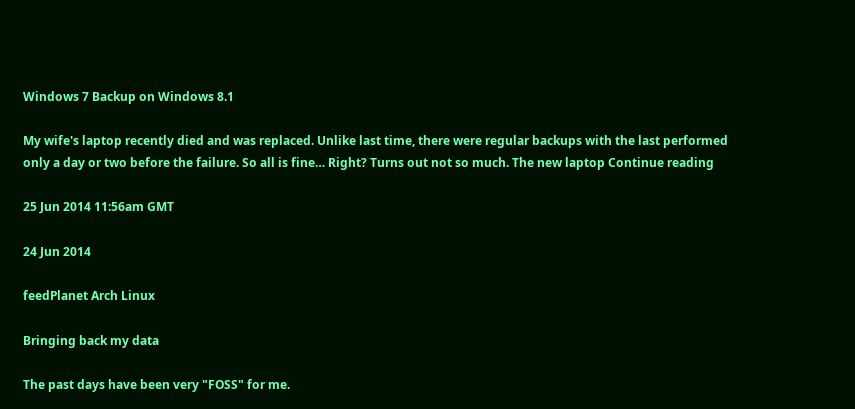Windows 7 Backup on Windows 8.1

My wife's laptop recently died and was replaced. Unlike last time, there were regular backups with the last performed only a day or two before the failure. So all is fine… Right? Turns out not so much. The new laptop Continue reading

25 Jun 2014 11:56am GMT

24 Jun 2014

feedPlanet Arch Linux

Bringing back my data

The past days have been very "FOSS" for me.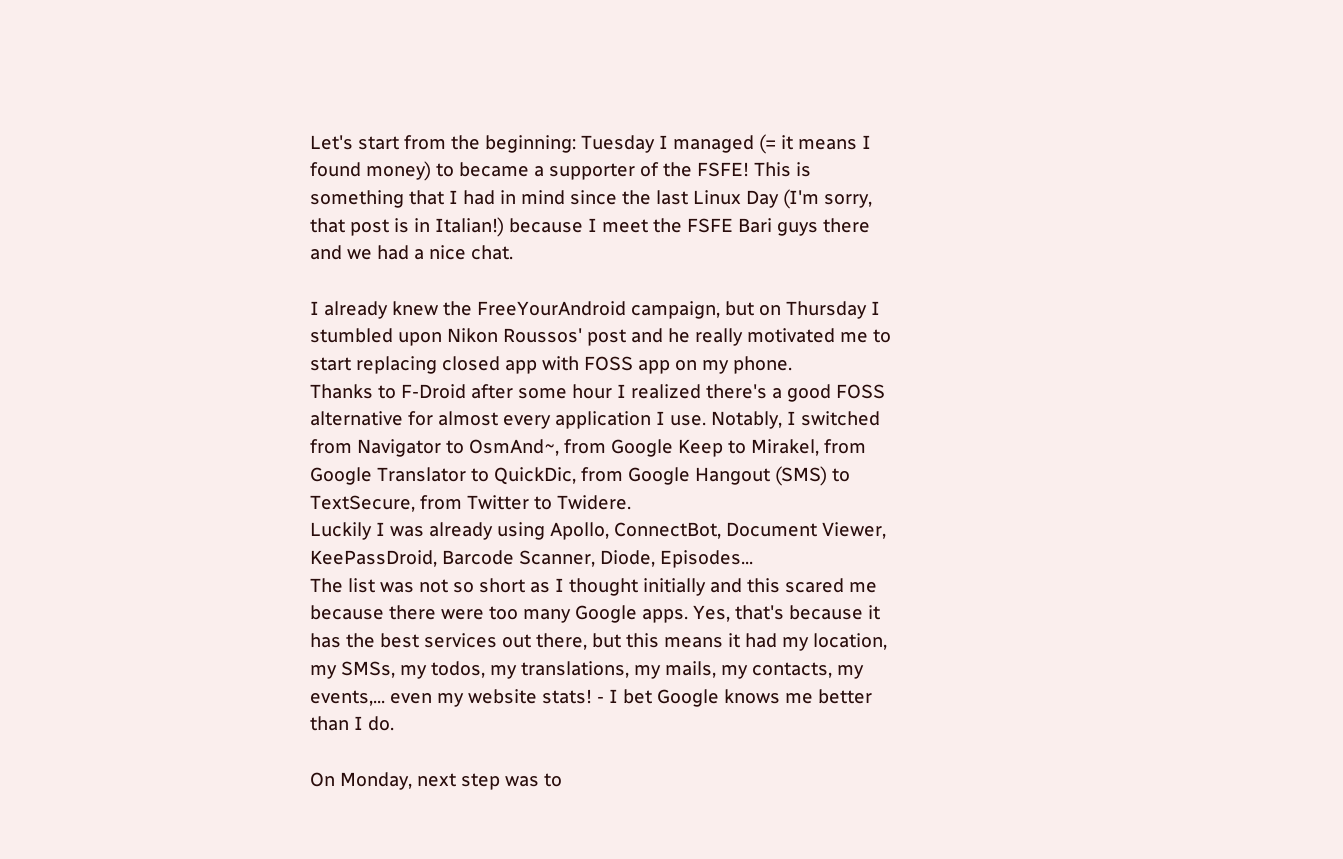Let's start from the beginning: Tuesday I managed (= it means I found money) to became a supporter of the FSFE! This is something that I had in mind since the last Linux Day (I'm sorry, that post is in Italian!) because I meet the FSFE Bari guys there and we had a nice chat.

I already knew the FreeYourAndroid campaign, but on Thursday I stumbled upon Nikon Roussos' post and he really motivated me to start replacing closed app with FOSS app on my phone.
Thanks to F-Droid after some hour I realized there's a good FOSS alternative for almost every application I use. Notably, I switched from Navigator to OsmAnd~, from Google Keep to Mirakel, from Google Translator to QuickDic, from Google Hangout (SMS) to TextSecure, from Twitter to Twidere.
Luckily I was already using Apollo, ConnectBot, Document Viewer, KeePassDroid, Barcode Scanner, Diode, Episodes...
The list was not so short as I thought initially and this scared me because there were too many Google apps. Yes, that's because it has the best services out there, but this means it had my location, my SMSs, my todos, my translations, my mails, my contacts, my events,... even my website stats! - I bet Google knows me better than I do.

On Monday, next step was to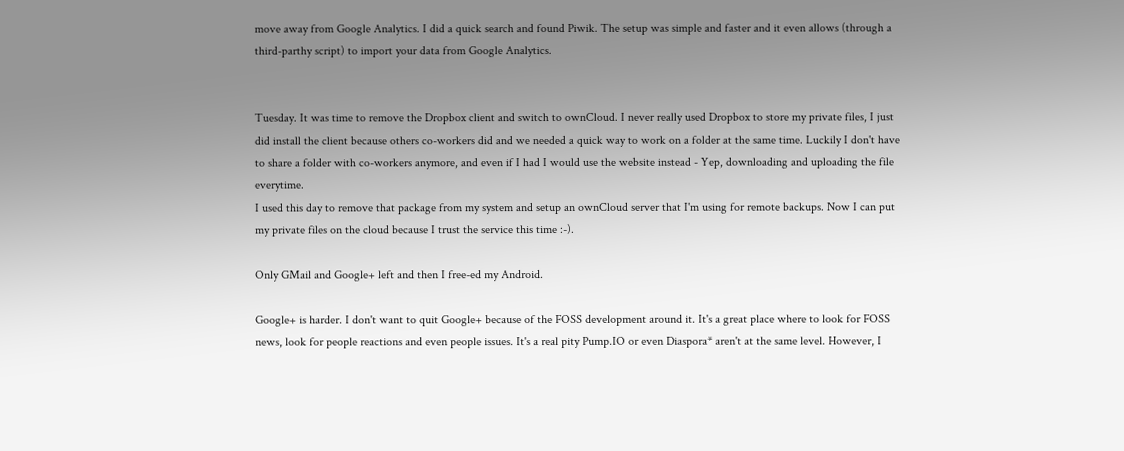move away from Google Analytics. I did a quick search and found Piwik. The setup was simple and faster and it even allows (through a third-parthy script) to import your data from Google Analytics.


Tuesday. It was time to remove the Dropbox client and switch to ownCloud. I never really used Dropbox to store my private files, I just did install the client because others co-workers did and we needed a quick way to work on a folder at the same time. Luckily I don't have to share a folder with co-workers anymore, and even if I had I would use the website instead - Yep, downloading and uploading the file everytime.
I used this day to remove that package from my system and setup an ownCloud server that I'm using for remote backups. Now I can put my private files on the cloud because I trust the service this time :-).

Only GMail and Google+ left and then I free-ed my Android.

Google+ is harder. I don't want to quit Google+ because of the FOSS development around it. It's a great place where to look for FOSS news, look for people reactions and even people issues. It's a real pity Pump.IO or even Diaspora* aren't at the same level. However, I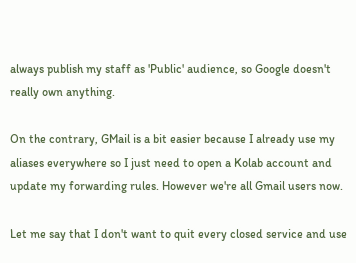always publish my staff as 'Public' audience, so Google doesn't really own anything.

On the contrary, GMail is a bit easier because I already use my aliases everywhere so I just need to open a Kolab account and update my forwarding rules. However we're all Gmail users now.

Let me say that I don't want to quit every closed service and use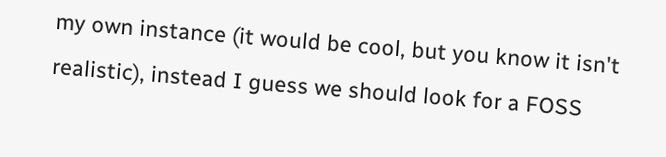my own instance (it would be cool, but you know it isn't realistic), instead I guess we should look for a FOSS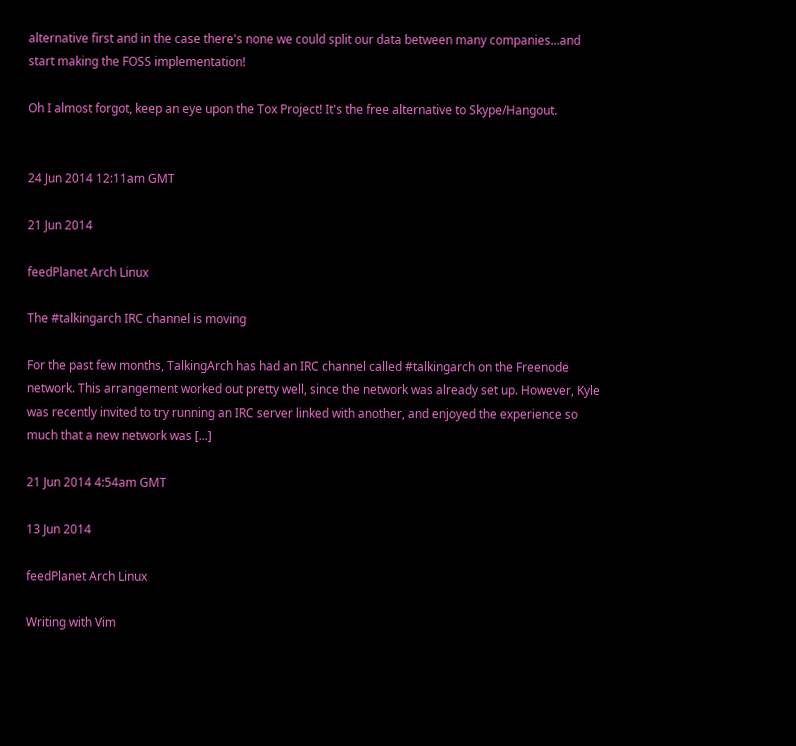alternative first and in the case there's none we could split our data between many companies...and start making the FOSS implementation!

Oh I almost forgot, keep an eye upon the Tox Project! It's the free alternative to Skype/Hangout.


24 Jun 2014 12:11am GMT

21 Jun 2014

feedPlanet Arch Linux

The #talkingarch IRC channel is moving

For the past few months, TalkingArch has had an IRC channel called #talkingarch on the Freenode network. This arrangement worked out pretty well, since the network was already set up. However, Kyle was recently invited to try running an IRC server linked with another, and enjoyed the experience so much that a new network was [...]

21 Jun 2014 4:54am GMT

13 Jun 2014

feedPlanet Arch Linux

Writing with Vim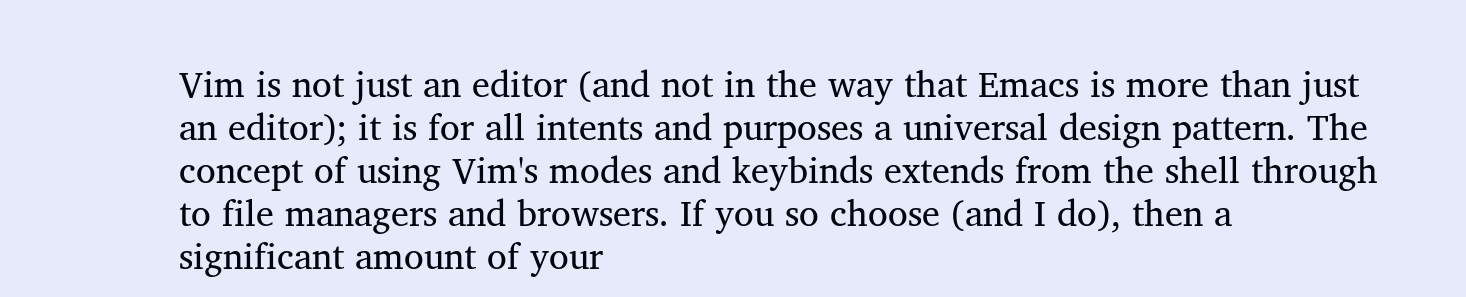Vim is not just an editor (and not in the way that Emacs is more than just an editor); it is for all intents and purposes a universal design pattern. The concept of using Vim's modes and keybinds extends from the shell through to file managers and browsers. If you so choose (and I do), then a significant amount of your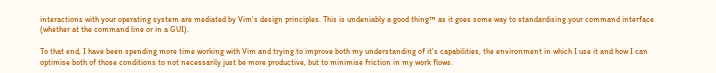interactions with your operating system are mediated by Vim's design principles. This is undeniably a good thing™ as it goes some way to standardising your command interface (whether at the command line or in a GUI).

To that end, I have been spending more time working with Vim and trying to improve both my understanding of it's capabilities, the environment in which I use it and how I can optimise both of those conditions to not necessarily just be more productive, but to minimise friction in my work flows.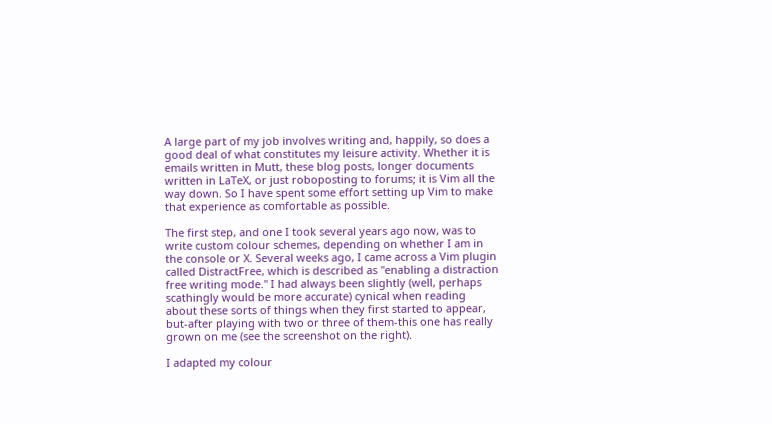A large part of my job involves writing and, happily, so does a good deal of what constitutes my leisure activity. Whether it is emails written in Mutt, these blog posts, longer documents written in LaTeX, or just roboposting to forums; it is Vim all the way down. So I have spent some effort setting up Vim to make that experience as comfortable as possible.

The first step, and one I took several years ago now, was to write custom colour schemes, depending on whether I am in the console or X. Several weeks ago, I came across a Vim plugin called DistractFree, which is described as "enabling a distraction free writing mode." I had always been slightly (well, perhaps scathingly would be more accurate) cynical when reading about these sorts of things when they first started to appear, but-after playing with two or three of them-this one has really grown on me (see the screenshot on the right).

I adapted my colour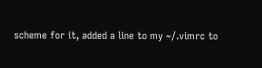scheme for it, added a line to my ~/.vimrc to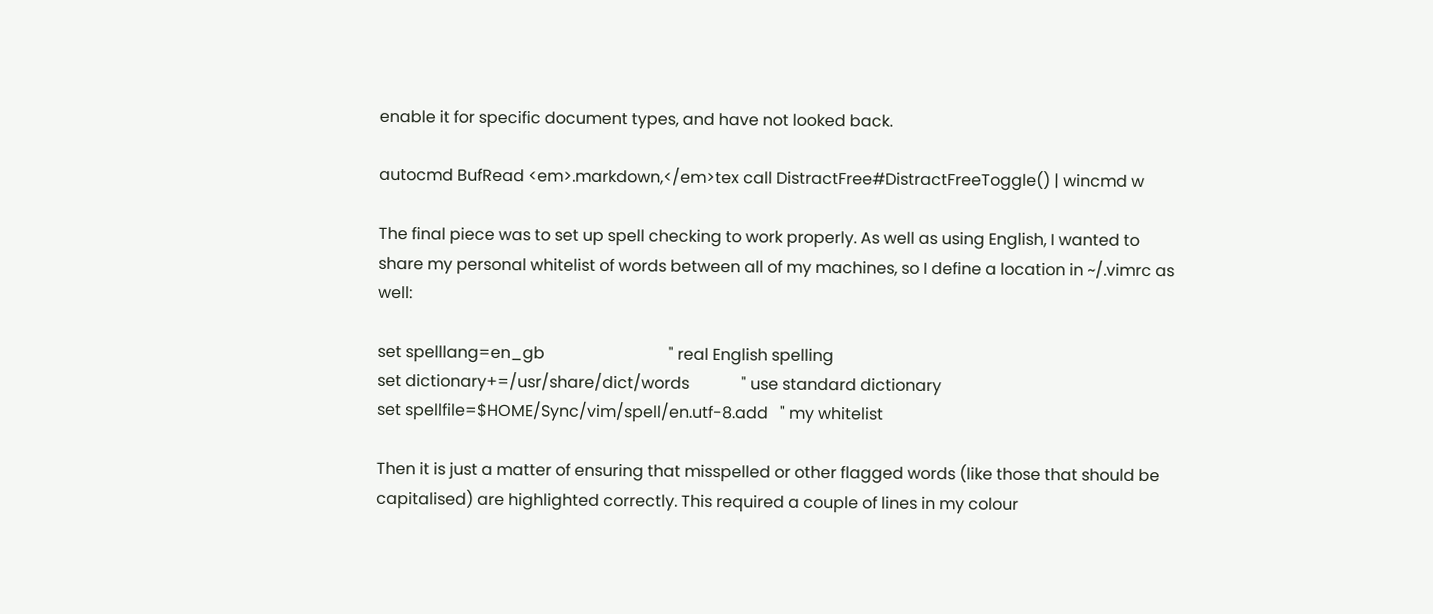enable it for specific document types, and have not looked back.

autocmd BufRead <em>.markdown,</em>tex call DistractFree#DistractFreeToggle() | wincmd w

The final piece was to set up spell checking to work properly. As well as using English, I wanted to share my personal whitelist of words between all of my machines, so I define a location in ~/.vimrc as well:

set spelllang=en_gb                               " real English spelling
set dictionary+=/usr/share/dict/words             " use standard dictionary
set spellfile=$HOME/Sync/vim/spell/en.utf-8.add   " my whitelist

Then it is just a matter of ensuring that misspelled or other flagged words (like those that should be capitalised) are highlighted correctly. This required a couple of lines in my colour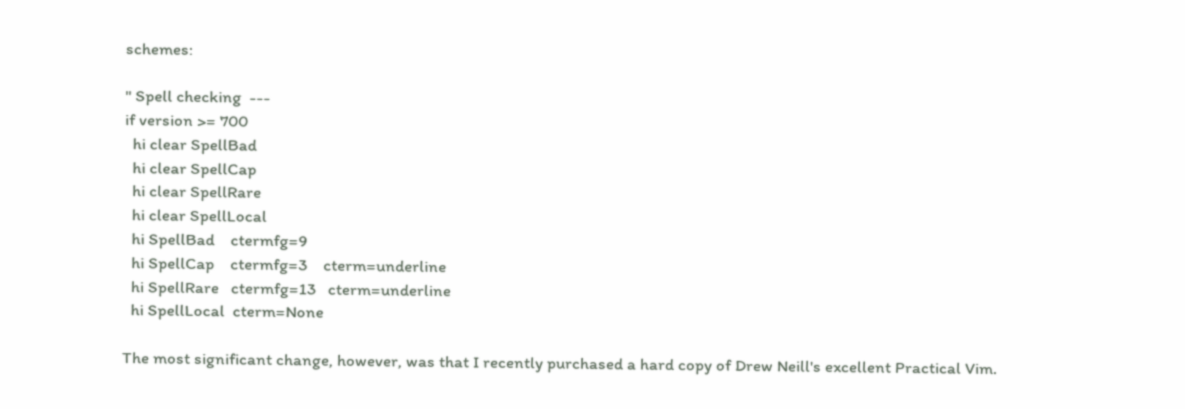schemes:

" Spell checking  ---
if version >= 700
  hi clear SpellBad
  hi clear SpellCap
  hi clear SpellRare
  hi clear SpellLocal
  hi SpellBad    ctermfg=9
  hi SpellCap    ctermfg=3    cterm=underline
  hi SpellRare   ctermfg=13   cterm=underline
  hi SpellLocal  cterm=None

The most significant change, however, was that I recently purchased a hard copy of Drew Neill's excellent Practical Vim.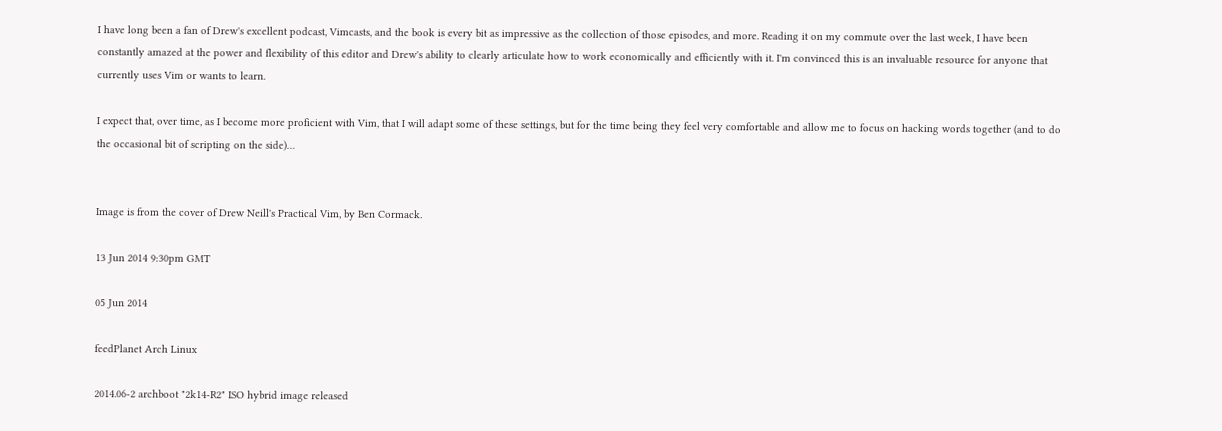I have long been a fan of Drew's excellent podcast, Vimcasts, and the book is every bit as impressive as the collection of those episodes, and more. Reading it on my commute over the last week, I have been constantly amazed at the power and flexibility of this editor and Drew's ability to clearly articulate how to work economically and efficiently with it. I'm convinced this is an invaluable resource for anyone that currently uses Vim or wants to learn.

I expect that, over time, as I become more proficient with Vim, that I will adapt some of these settings, but for the time being they feel very comfortable and allow me to focus on hacking words together (and to do the occasional bit of scripting on the side)…


Image is from the cover of Drew Neill's Practical Vim, by Ben Cormack.

13 Jun 2014 9:30pm GMT

05 Jun 2014

feedPlanet Arch Linux

2014.06-2 archboot "2k14-R2" ISO hybrid image released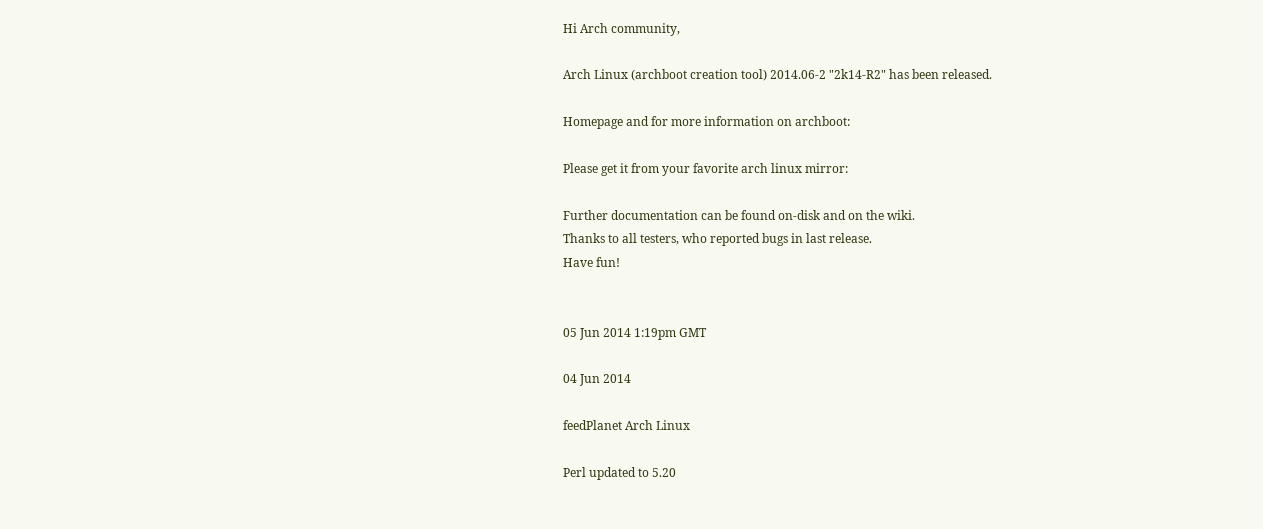Hi Arch community,

Arch Linux (archboot creation tool) 2014.06-2 "2k14-R2" has been released.

Homepage and for more information on archboot:

Please get it from your favorite arch linux mirror:

Further documentation can be found on-disk and on the wiki.
Thanks to all testers, who reported bugs in last release.
Have fun!


05 Jun 2014 1:19pm GMT

04 Jun 2014

feedPlanet Arch Linux

Perl updated to 5.20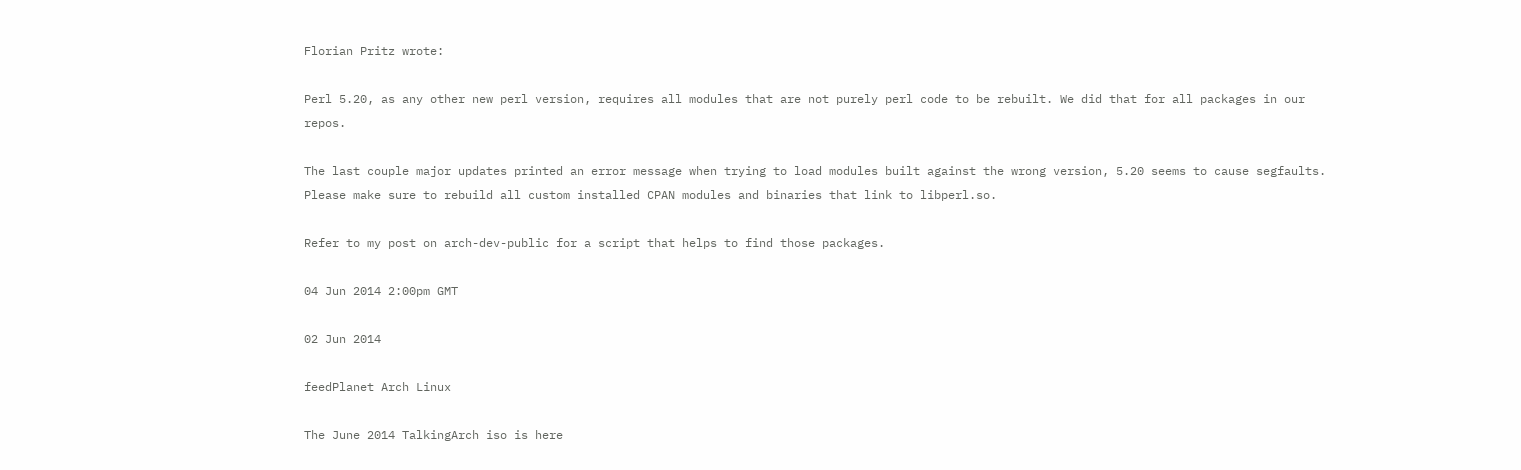Florian Pritz wrote:

Perl 5.20, as any other new perl version, requires all modules that are not purely perl code to be rebuilt. We did that for all packages in our repos.

The last couple major updates printed an error message when trying to load modules built against the wrong version, 5.20 seems to cause segfaults. Please make sure to rebuild all custom installed CPAN modules and binaries that link to libperl.so.

Refer to my post on arch-dev-public for a script that helps to find those packages.

04 Jun 2014 2:00pm GMT

02 Jun 2014

feedPlanet Arch Linux

The June 2014 TalkingArch iso is here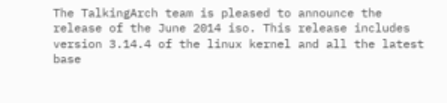The TalkingArch team is pleased to announce the release of the June 2014 iso. This release includes version 3.14.4 of the linux kernel and all the latest base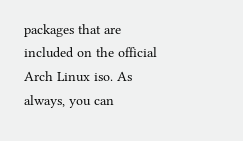packages that are included on the official Arch Linux iso. As always, you can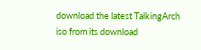download the latest TalkingArch iso from its download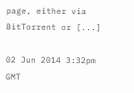page, either via BitTorrent or [...]

02 Jun 2014 3:32pm GMT